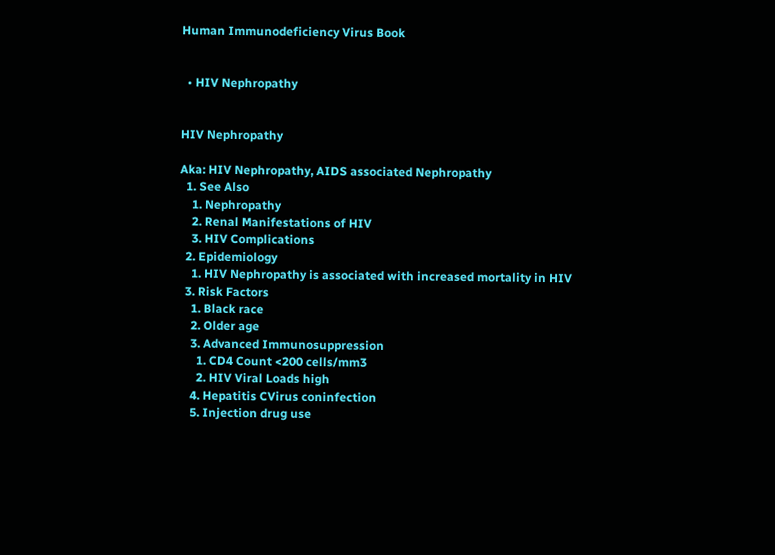Human Immunodeficiency Virus Book


  • HIV Nephropathy


HIV Nephropathy

Aka: HIV Nephropathy, AIDS associated Nephropathy
  1. See Also
    1. Nephropathy
    2. Renal Manifestations of HIV
    3. HIV Complications
  2. Epidemiology
    1. HIV Nephropathy is associated with increased mortality in HIV
  3. Risk Factors
    1. Black race
    2. Older age
    3. Advanced Immunosuppression
      1. CD4 Count <200 cells/mm3
      2. HIV Viral Loads high
    4. Hepatitis CVirus coninfection
    5. Injection drug use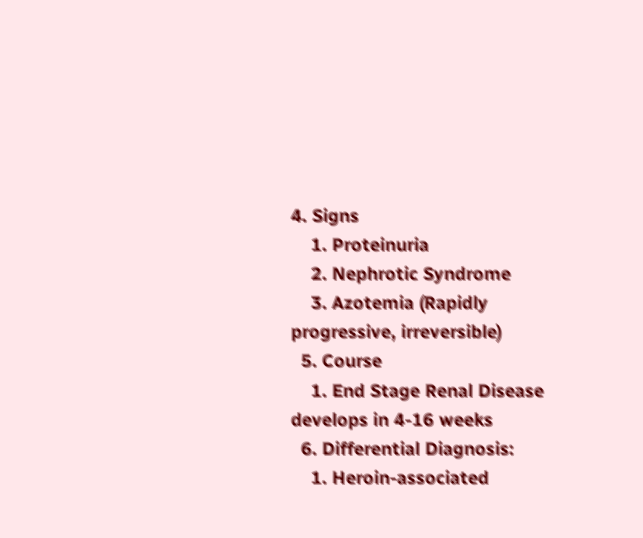4. Signs
    1. Proteinuria
    2. Nephrotic Syndrome
    3. Azotemia (Rapidly progressive, irreversible)
  5. Course
    1. End Stage Renal Disease develops in 4-16 weeks
  6. Differential Diagnosis:
    1. Heroin-associated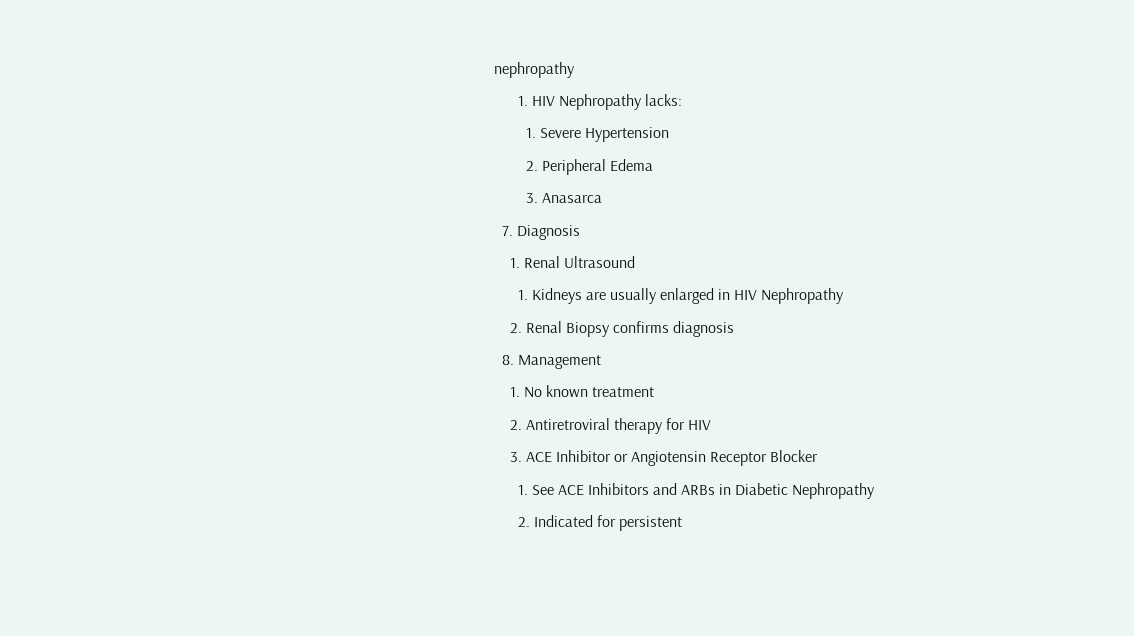nephropathy
      1. HIV Nephropathy lacks:
        1. Severe Hypertension
        2. Peripheral Edema
        3. Anasarca
  7. Diagnosis
    1. Renal Ultrasound
      1. Kidneys are usually enlarged in HIV Nephropathy
    2. Renal Biopsy confirms diagnosis
  8. Management
    1. No known treatment
    2. Antiretroviral therapy for HIV
    3. ACE Inhibitor or Angiotensin Receptor Blocker
      1. See ACE Inhibitors and ARBs in Diabetic Nephropathy
      2. Indicated for persistent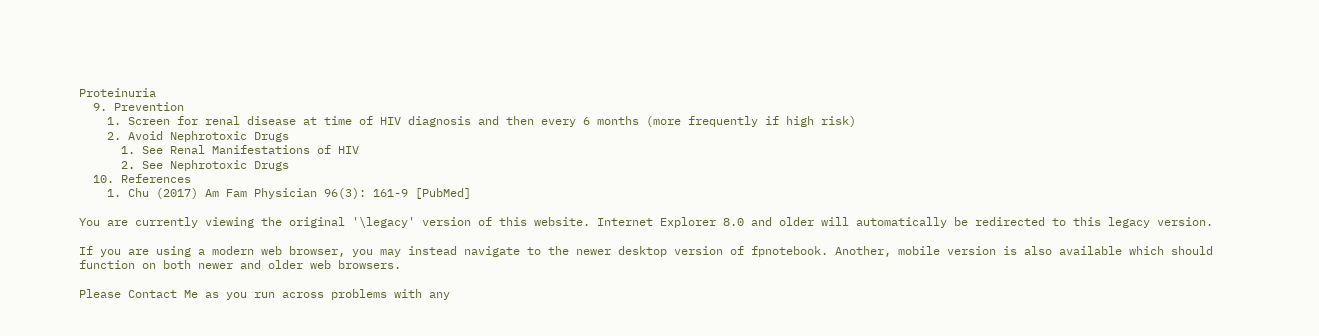Proteinuria
  9. Prevention
    1. Screen for renal disease at time of HIV diagnosis and then every 6 months (more frequently if high risk)
    2. Avoid Nephrotoxic Drugs
      1. See Renal Manifestations of HIV
      2. See Nephrotoxic Drugs
  10. References
    1. Chu (2017) Am Fam Physician 96(3): 161-9 [PubMed]

You are currently viewing the original '\legacy' version of this website. Internet Explorer 8.0 and older will automatically be redirected to this legacy version.

If you are using a modern web browser, you may instead navigate to the newer desktop version of fpnotebook. Another, mobile version is also available which should function on both newer and older web browsers.

Please Contact Me as you run across problems with any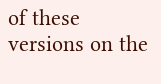of these versions on the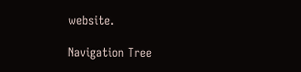website.

Navigation Tree